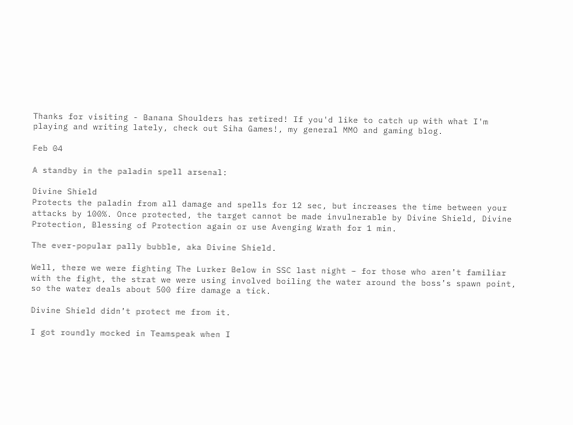Thanks for visiting - Banana Shoulders has retired! If you'd like to catch up with what I'm playing and writing lately, check out Siha Games!, my general MMO and gaming blog.

Feb 04

A standby in the paladin spell arsenal:

Divine Shield
Protects the paladin from all damage and spells for 12 sec, but increases the time between your attacks by 100%. Once protected, the target cannot be made invulnerable by Divine Shield, Divine Protection, Blessing of Protection again or use Avenging Wrath for 1 min.

The ever-popular pally bubble, aka Divine Shield.

Well, there we were fighting The Lurker Below in SSC last night – for those who aren’t familiar with the fight, the strat we were using involved boiling the water around the boss’s spawn point, so the water deals about 500 fire damage a tick.

Divine Shield didn’t protect me from it.

I got roundly mocked in Teamspeak when I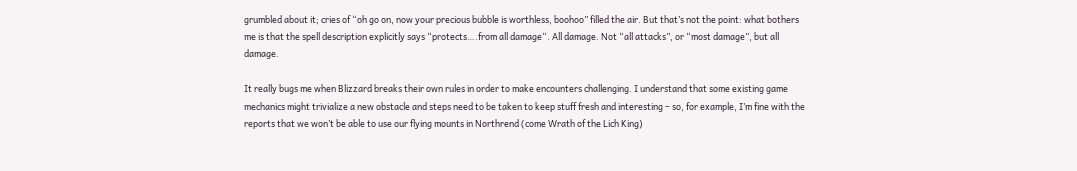grumbled about it; cries of “oh go on, now your precious bubble is worthless, boohoo” filled the air. But that’s not the point: what bothers me is that the spell description explicitly says “protects….from all damage“. All damage. Not “all attacks”, or “most damage”, but all damage.

It really bugs me when Blizzard breaks their own rules in order to make encounters challenging. I understand that some existing game mechanics might trivialize a new obstacle and steps need to be taken to keep stuff fresh and interesting – so, for example, I’m fine with the reports that we won’t be able to use our flying mounts in Northrend (come Wrath of the Lich King)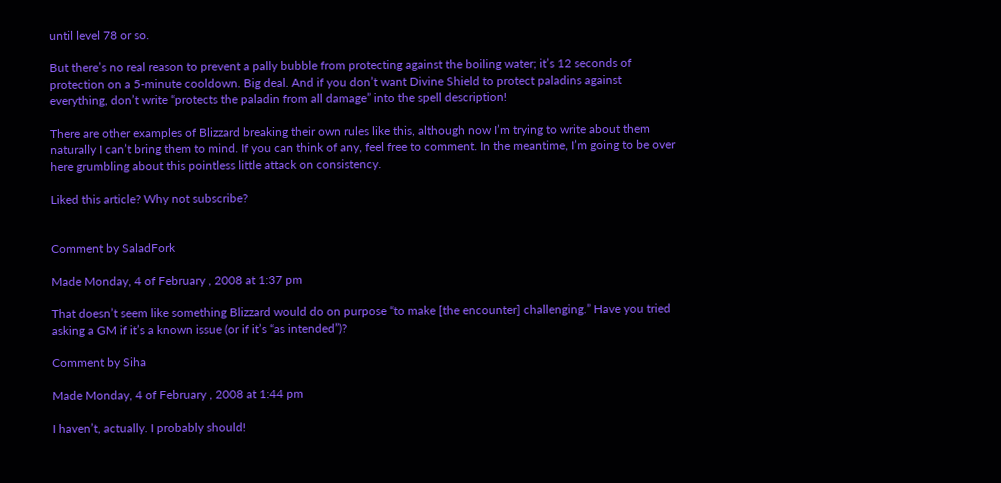until level 78 or so.

But there’s no real reason to prevent a pally bubble from protecting against the boiling water; it’s 12 seconds of protection on a 5-minute cooldown. Big deal. And if you don’t want Divine Shield to protect paladins against everything, don’t write “protects the paladin from all damage” into the spell description!

There are other examples of Blizzard breaking their own rules like this, although now I’m trying to write about them naturally I can’t bring them to mind. If you can think of any, feel free to comment. In the meantime, I’m going to be over here grumbling about this pointless little attack on consistency.

Liked this article? Why not subscribe?


Comment by SaladFork

Made Monday, 4 of February , 2008 at 1:37 pm

That doesn’t seem like something Blizzard would do on purpose “to make [the encounter] challenging.” Have you tried asking a GM if it’s a known issue (or if it’s “as intended”)?

Comment by Siha

Made Monday, 4 of February , 2008 at 1:44 pm

I haven’t, actually. I probably should!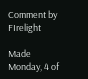Comment by FIrelight

Made Monday, 4 of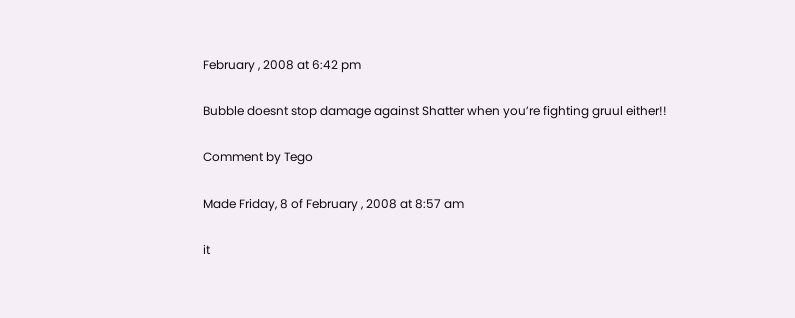February , 2008 at 6:42 pm

Bubble doesnt stop damage against Shatter when you’re fighting gruul either!!

Comment by Tego

Made Friday, 8 of February , 2008 at 8:57 am

it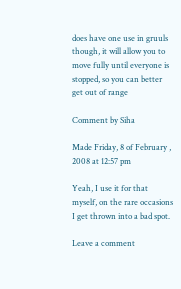does have one use in gruuls though, it will allow you to move fully until everyone is stopped, so you can better get out of range

Comment by Siha

Made Friday, 8 of February , 2008 at 12:57 pm

Yeah, I use it for that myself, on the rare occasions I get thrown into a bad spot.

Leave a comment